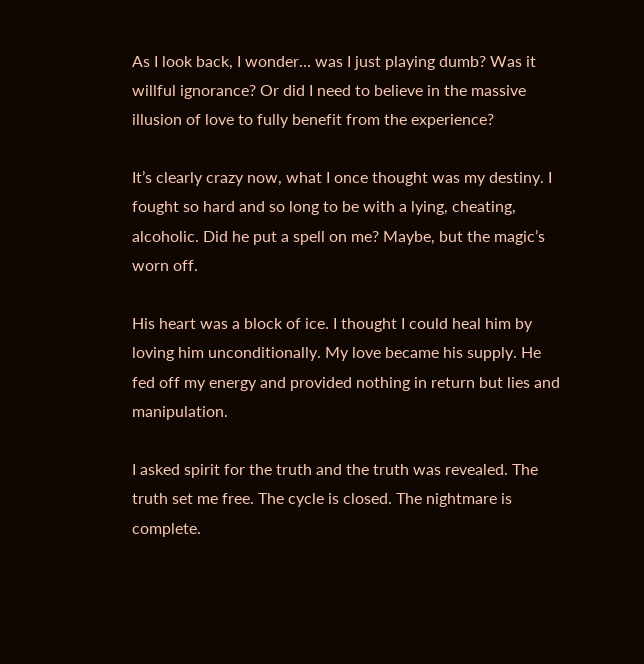As I look back, I wonder… was I just playing dumb? Was it willful ignorance? Or did I need to believe in the massive illusion of love to fully benefit from the experience?

It’s clearly crazy now, what I once thought was my destiny. I fought so hard and so long to be with a lying, cheating, alcoholic. Did he put a spell on me? Maybe, but the magic’s worn off.

His heart was a block of ice. I thought I could heal him by loving him unconditionally. My love became his supply. He fed off my energy and provided nothing in return but lies and manipulation.

I asked spirit for the truth and the truth was revealed. The truth set me free. The cycle is closed. The nightmare is complete.